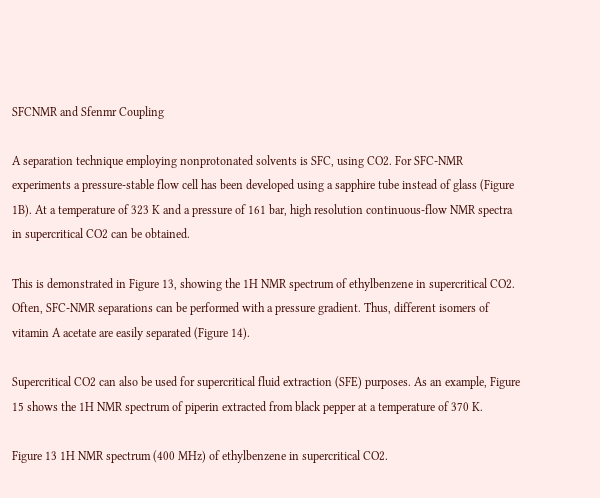SFCNMR and Sfenmr Coupling

A separation technique employing nonprotonated solvents is SFC, using CO2. For SFC-NMR experiments a pressure-stable flow cell has been developed using a sapphire tube instead of glass (Figure 1B). At a temperature of 323 K and a pressure of 161 bar, high resolution continuous-flow NMR spectra in supercritical CO2 can be obtained.

This is demonstrated in Figure 13, showing the 1H NMR spectrum of ethylbenzene in supercritical CO2. Often, SFC-NMR separations can be performed with a pressure gradient. Thus, different isomers of vitamin A acetate are easily separated (Figure 14).

Supercritical CO2 can also be used for supercritical fluid extraction (SFE) purposes. As an example, Figure 15 shows the 1H NMR spectrum of piperin extracted from black pepper at a temperature of 370 K.

Figure 13 1H NMR spectrum (400 MHz) of ethylbenzene in supercritical CO2.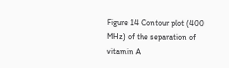Figure 14 Contour plot (400 MHz) of the separation of vitamin A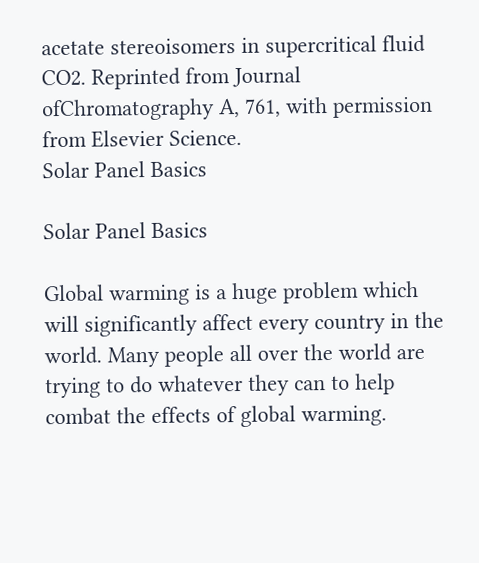acetate stereoisomers in supercritical fluid CO2. Reprinted from Journal ofChromatography A, 761, with permission from Elsevier Science.
Solar Panel Basics

Solar Panel Basics

Global warming is a huge problem which will significantly affect every country in the world. Many people all over the world are trying to do whatever they can to help combat the effects of global warming.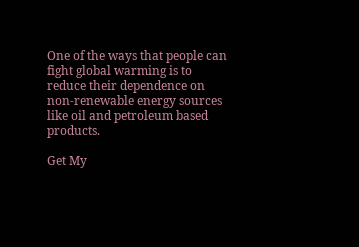One of the ways that people can fight global warming is to reduce their dependence on non-renewable energy sources like oil and petroleum based products.

Get My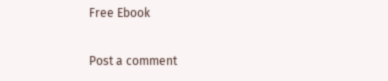Free Ebook

Post a comment